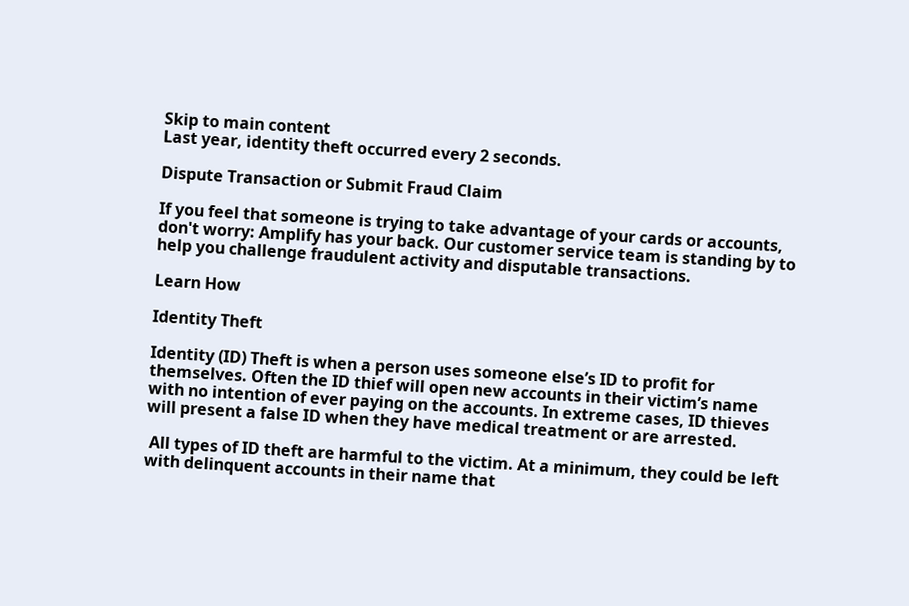Skip to main content
Last year, identity theft occurred every 2 seconds.

Dispute Transaction or Submit Fraud Claim

If you feel that someone is trying to take advantage of your cards or accounts, don't worry: Amplify has your back. Our customer service team is standing by to help you challenge fraudulent activity and disputable transactions.

Learn How

Identity Theft

Identity (ID) Theft is when a person uses someone else’s ID to profit for themselves. Often the ID thief will open new accounts in their victim’s name with no intention of ever paying on the accounts. In extreme cases, ID thieves will present a false ID when they have medical treatment or are arrested.

 All types of ID theft are harmful to the victim. At a minimum, they could be left with delinquent accounts in their name that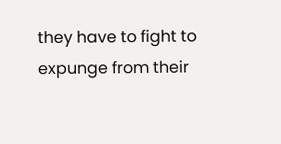they have to fight to expunge from their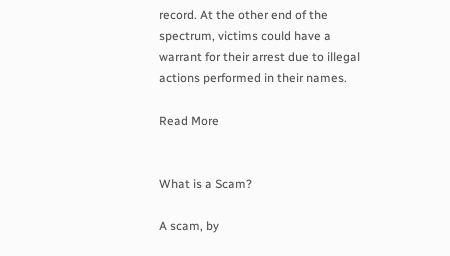record. At the other end of the spectrum, victims could have a warrant for their arrest due to illegal actions performed in their names.

Read More


What is a Scam?

A scam, by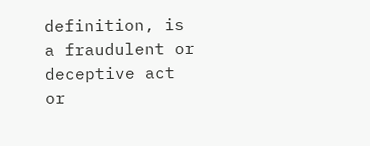definition, is a fraudulent or deceptive act or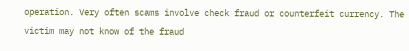operation. Very often scams involve check fraud or counterfeit currency. The victim may not know of the fraud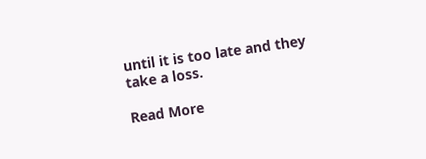until it is too late and they take a loss.

Read More